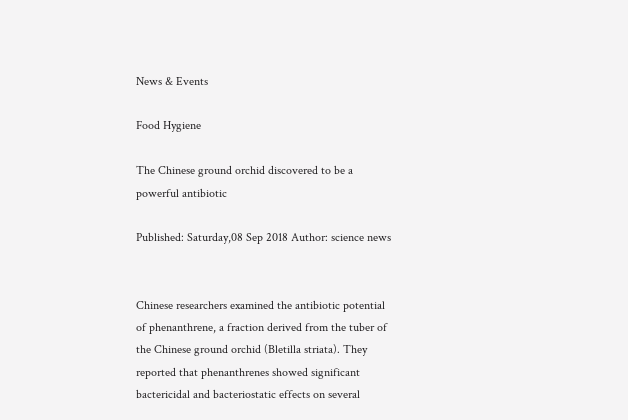News & Events

Food Hygiene

The Chinese ground orchid discovered to be a powerful antibiotic

Published: Saturday,08 Sep 2018 Author: science news


Chinese researchers examined the antibiotic potential of phenanthrene, a fraction derived from the tuber of the Chinese ground orchid (Bletilla striata). They reported that phenanthrenes showed significant bactericidal and bacteriostatic effects on several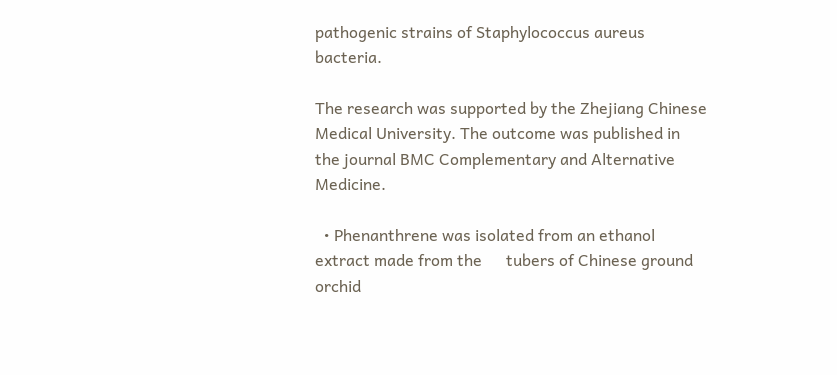pathogenic strains of Staphylococcus aureus bacteria.

The research was supported by the Zhejiang Chinese Medical University. The outcome was published in the journal BMC Complementary and Alternative Medicine.

  • Phenanthrene was isolated from an ethanol extract made from the      tubers of Chinese ground orchid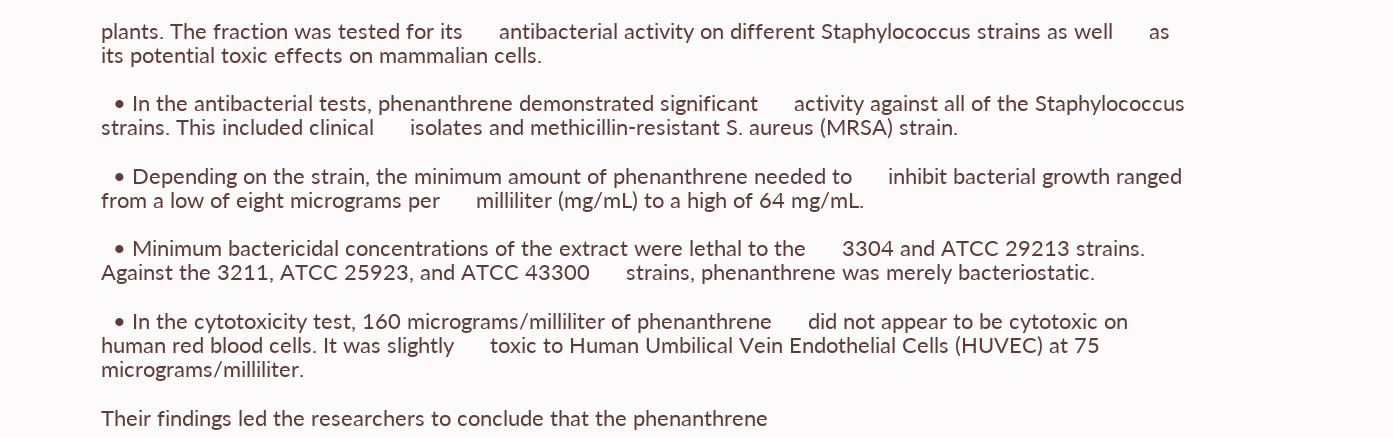plants. The fraction was tested for its      antibacterial activity on different Staphylococcus strains as well      as its potential toxic effects on mammalian cells.

  • In the antibacterial tests, phenanthrene demonstrated significant      activity against all of the Staphylococcus strains. This included clinical      isolates and methicillin-resistant S. aureus (MRSA) strain.

  • Depending on the strain, the minimum amount of phenanthrene needed to      inhibit bacterial growth ranged from a low of eight micrograms per      milliliter (mg/mL) to a high of 64 mg/mL.

  • Minimum bactericidal concentrations of the extract were lethal to the      3304 and ATCC 29213 strains. Against the 3211, ATCC 25923, and ATCC 43300      strains, phenanthrene was merely bacteriostatic.

  • In the cytotoxicity test, 160 micrograms/milliliter of phenanthrene      did not appear to be cytotoxic on human red blood cells. It was slightly      toxic to Human Umbilical Vein Endothelial Cells (HUVEC) at 75      micrograms/milliliter.

Their findings led the researchers to conclude that the phenanthrene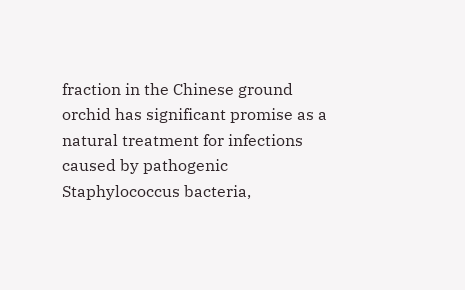fraction in the Chinese ground orchid has significant promise as a natural treatment for infections caused by pathogenic Staphylococcus bacteria,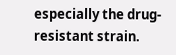especially the drug-resistant strain.